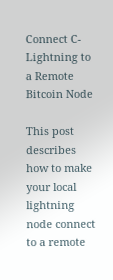Connect C-Lightning to a Remote Bitcoin Node

This post describes how to make your local lightning node connect to a remote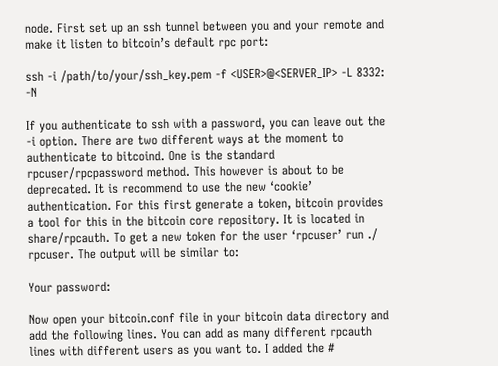node. First set up an ssh tunnel between you and your remote and make it listen to bitcoin’s default rpc port:

ssh -i /path/to/your/ssh_key.pem -f <USER>@<SERVER_IP> -L 8332: -N

If you authenticate to ssh with a password, you can leave out the -i option. There are two different ways at the moment to authenticate to bitcoind. One is the standard rpcuser/rpcpassword method. This however is about to be deprecated. It is recommend to use the new ‘cookie’ authentication. For this first generate a token, bitcoin provides a tool for this in the bitcoin core repository. It is located in share/rpcauth. To get a new token for the user ‘rpcuser’ run ./ rpcuser. The output will be similar to:

Your password:

Now open your bitcoin.conf file in your bitcoin data directory and add the following lines. You can add as many different rpcauth lines with different users as you want to. I added the #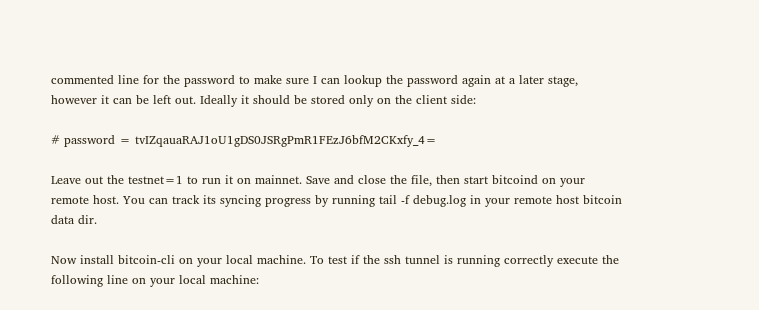commented line for the password to make sure I can lookup the password again at a later stage, however it can be left out. Ideally it should be stored only on the client side:

# password = tvIZqauaRAJ1oU1gDS0JSRgPmR1FEzJ6bfM2CKxfy_4=

Leave out the testnet=1 to run it on mainnet. Save and close the file, then start bitcoind on your remote host. You can track its syncing progress by running tail -f debug.log in your remote host bitcoin data dir.

Now install bitcoin-cli on your local machine. To test if the ssh tunnel is running correctly execute the following line on your local machine: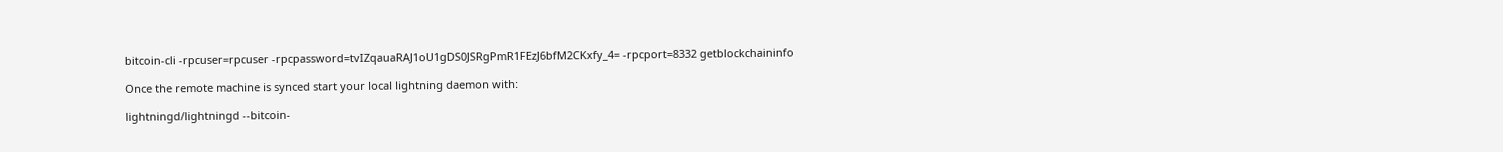bitcoin-cli -rpcuser=rpcuser -rpcpassword=tvIZqauaRAJ1oU1gDS0JSRgPmR1FEzJ6bfM2CKxfy_4= -rpcport=8332 getblockchaininfo

Once the remote machine is synced start your local lightning daemon with:

lightningd/lightningd --bitcoin-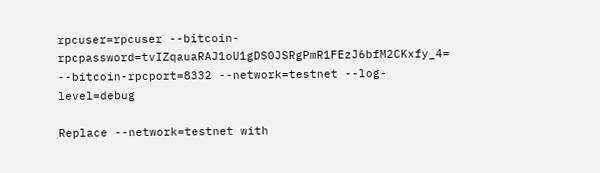rpcuser=rpcuser --bitcoin-rpcpassword=tvIZqauaRAJ1oU1gDS0JSRgPmR1FEzJ6bfM2CKxfy_4=
--bitcoin-rpcport=8332 --network=testnet --log-level=debug

Replace --network=testnet with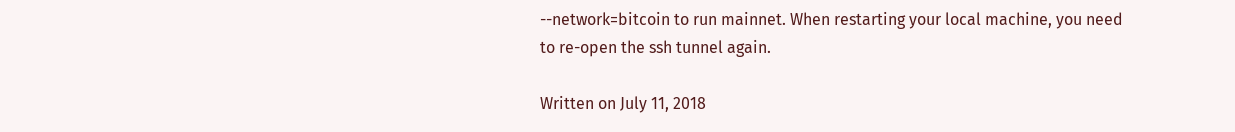--network=bitcoin to run mainnet. When restarting your local machine, you need to re-open the ssh tunnel again.

Written on July 11, 2018